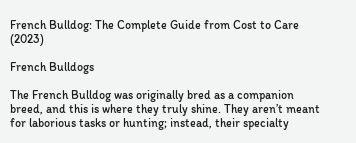French Bulldog: The Complete Guide from Cost to Care (2023)

French Bulldogs

The French Bulldog was originally bred as a companion breed, and this is where they truly shine. They aren’t meant for laborious tasks or hunting; instead, their specialty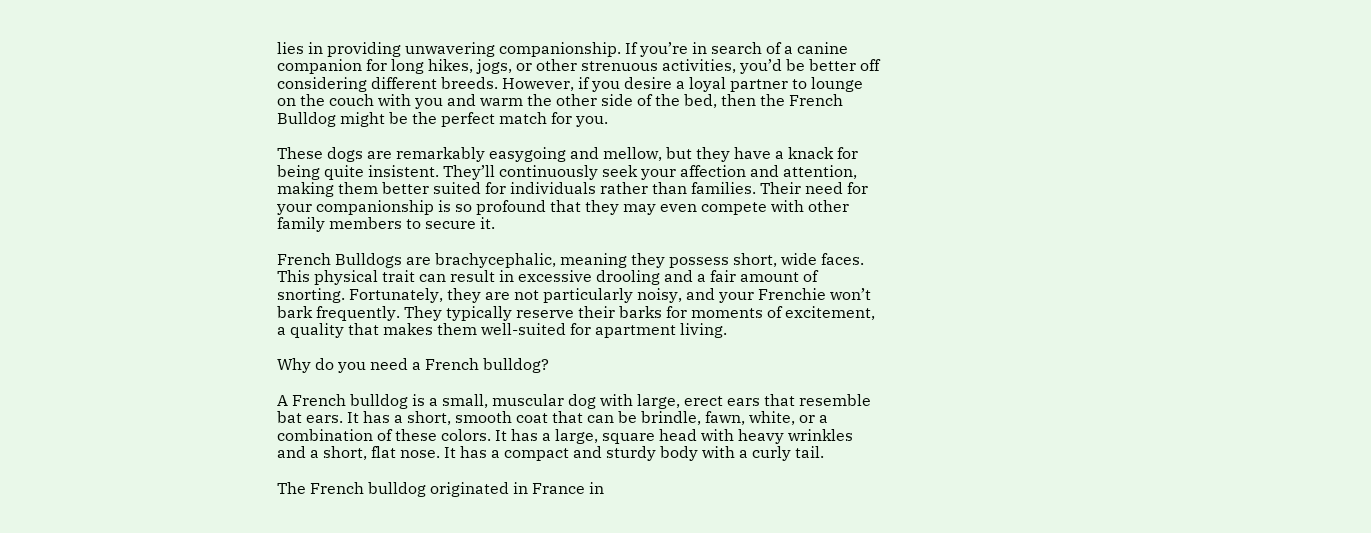lies in providing unwavering companionship. If you’re in search of a canine companion for long hikes, jogs, or other strenuous activities, you’d be better off considering different breeds. However, if you desire a loyal partner to lounge on the couch with you and warm the other side of the bed, then the French Bulldog might be the perfect match for you.

These dogs are remarkably easygoing and mellow, but they have a knack for being quite insistent. They’ll continuously seek your affection and attention, making them better suited for individuals rather than families. Their need for your companionship is so profound that they may even compete with other family members to secure it.

French Bulldogs are brachycephalic, meaning they possess short, wide faces. This physical trait can result in excessive drooling and a fair amount of snorting. Fortunately, they are not particularly noisy, and your Frenchie won’t bark frequently. They typically reserve their barks for moments of excitement, a quality that makes them well-suited for apartment living.

Why do you need a French bulldog?

A French bulldog is a small, muscular dog with large, erect ears that resemble bat ears. It has a short, smooth coat that can be brindle, fawn, white, or a combination of these colors. It has a large, square head with heavy wrinkles and a short, flat nose. It has a compact and sturdy body with a curly tail.

The French bulldog originated in France in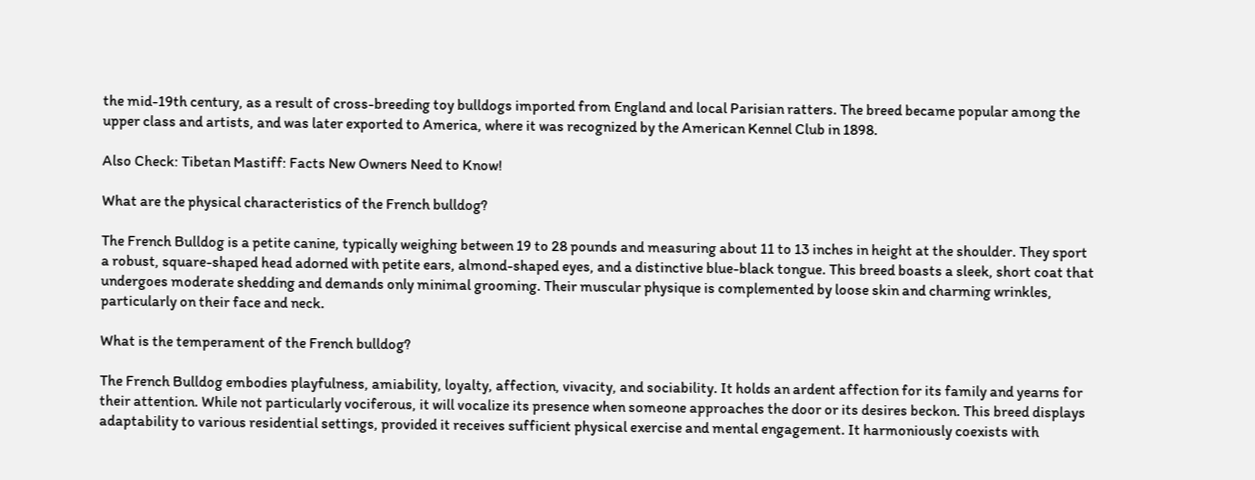the mid-19th century, as a result of cross-breeding toy bulldogs imported from England and local Parisian ratters. The breed became popular among the upper class and artists, and was later exported to America, where it was recognized by the American Kennel Club in 1898.

Also Check: Tibetan Mastiff: Facts New Owners Need to Know!

What are the physical characteristics of the French bulldog?

The French Bulldog is a petite canine, typically weighing between 19 to 28 pounds and measuring about 11 to 13 inches in height at the shoulder. They sport a robust, square-shaped head adorned with petite ears, almond-shaped eyes, and a distinctive blue-black tongue. This breed boasts a sleek, short coat that undergoes moderate shedding and demands only minimal grooming. Their muscular physique is complemented by loose skin and charming wrinkles, particularly on their face and neck.

What is the temperament of the French bulldog?

The French Bulldog embodies playfulness, amiability, loyalty, affection, vivacity, and sociability. It holds an ardent affection for its family and yearns for their attention. While not particularly vociferous, it will vocalize its presence when someone approaches the door or its desires beckon. This breed displays adaptability to various residential settings, provided it receives sufficient physical exercise and mental engagement. It harmoniously coexists with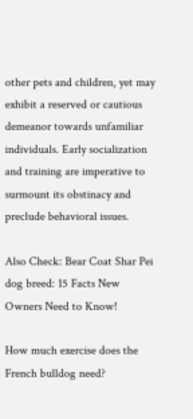other pets and children, yet may exhibit a reserved or cautious demeanor towards unfamiliar individuals. Early socialization and training are imperative to surmount its obstinacy and preclude behavioral issues.

Also Check: Bear Coat Shar Pei dog breed: 15 Facts New Owners Need to Know!

How much exercise does the French bulldog need?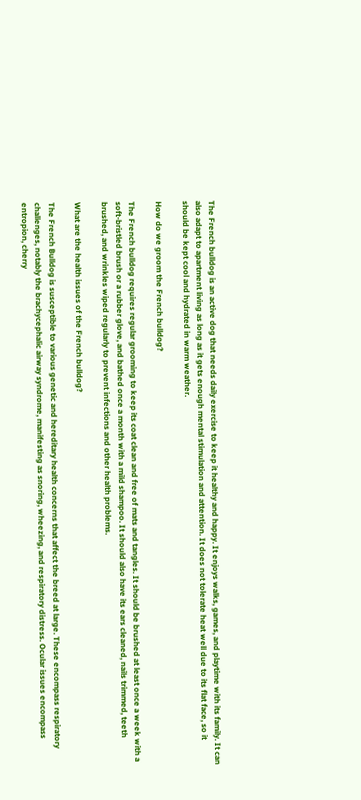The French bulldog is an active dog that needs daily exercise to keep it healthy and happy. It enjoys walks, games, and playtime with its family. It can also adapt to apartment living as long as it gets enough mental stimulation and attention. It does not tolerate heat well due to its flat face, so it should be kept cool and hydrated in warm weather.

How do we groom the French bulldog?

The French bulldog requires regular grooming to keep its coat clean and free of mats and tangles. It should be brushed at least once a week with a soft-bristled brush or a rubber glove, and bathed once a month with a mild shampoo. It should also have its ears cleaned, nails trimmed, teeth brushed, and wrinkles wiped regularly to prevent infections and other health problems.

What are the health issues of the French bulldog?

The French Bulldog is susceptible to various genetic and hereditary health concerns that affect the breed at large. These encompass respiratory challenges, notably the brachycephalic airway syndrome, manifesting as snoring, wheezing, and respiratory distress. Ocular issues encompass entropion, cherry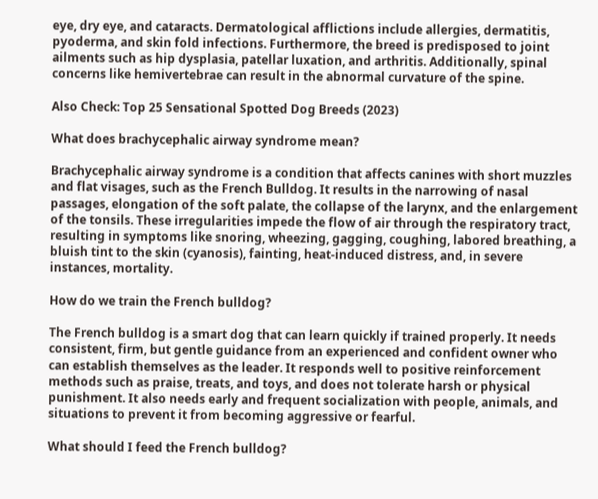eye, dry eye, and cataracts. Dermatological afflictions include allergies, dermatitis, pyoderma, and skin fold infections. Furthermore, the breed is predisposed to joint ailments such as hip dysplasia, patellar luxation, and arthritis. Additionally, spinal concerns like hemivertebrae can result in the abnormal curvature of the spine.

Also Check: Top 25 Sensational Spotted Dog Breeds (2023)

What does brachycephalic airway syndrome mean?

Brachycephalic airway syndrome is a condition that affects canines with short muzzles and flat visages, such as the French Bulldog. It results in the narrowing of nasal passages, elongation of the soft palate, the collapse of the larynx, and the enlargement of the tonsils. These irregularities impede the flow of air through the respiratory tract, resulting in symptoms like snoring, wheezing, gagging, coughing, labored breathing, a bluish tint to the skin (cyanosis), fainting, heat-induced distress, and, in severe instances, mortality.

How do we train the French bulldog?

The French bulldog is a smart dog that can learn quickly if trained properly. It needs consistent, firm, but gentle guidance from an experienced and confident owner who can establish themselves as the leader. It responds well to positive reinforcement methods such as praise, treats, and toys, and does not tolerate harsh or physical punishment. It also needs early and frequent socialization with people, animals, and situations to prevent it from becoming aggressive or fearful.

What should I feed the French bulldog?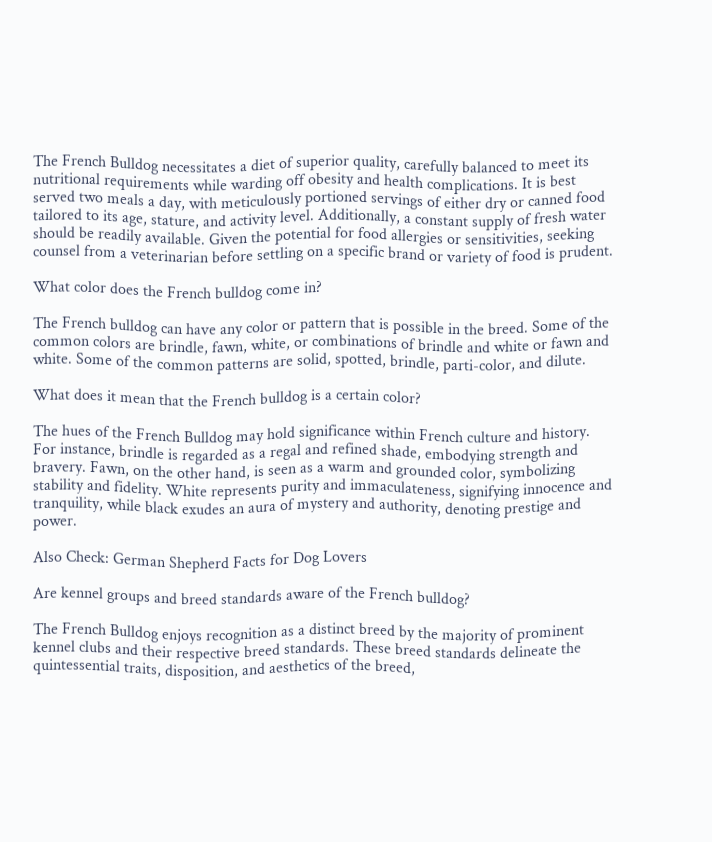The French Bulldog necessitates a diet of superior quality, carefully balanced to meet its nutritional requirements while warding off obesity and health complications. It is best served two meals a day, with meticulously portioned servings of either dry or canned food tailored to its age, stature, and activity level. Additionally, a constant supply of fresh water should be readily available. Given the potential for food allergies or sensitivities, seeking counsel from a veterinarian before settling on a specific brand or variety of food is prudent.

What color does the French bulldog come in?

The French bulldog can have any color or pattern that is possible in the breed. Some of the common colors are brindle, fawn, white, or combinations of brindle and white or fawn and white. Some of the common patterns are solid, spotted, brindle, parti-color, and dilute.

What does it mean that the French bulldog is a certain color?

The hues of the French Bulldog may hold significance within French culture and history. For instance, brindle is regarded as a regal and refined shade, embodying strength and bravery. Fawn, on the other hand, is seen as a warm and grounded color, symbolizing stability and fidelity. White represents purity and immaculateness, signifying innocence and tranquility, while black exudes an aura of mystery and authority, denoting prestige and power.

Also Check: German Shepherd Facts for Dog Lovers

Are kennel groups and breed standards aware of the French bulldog?

The French Bulldog enjoys recognition as a distinct breed by the majority of prominent kennel clubs and their respective breed standards. These breed standards delineate the quintessential traits, disposition, and aesthetics of the breed,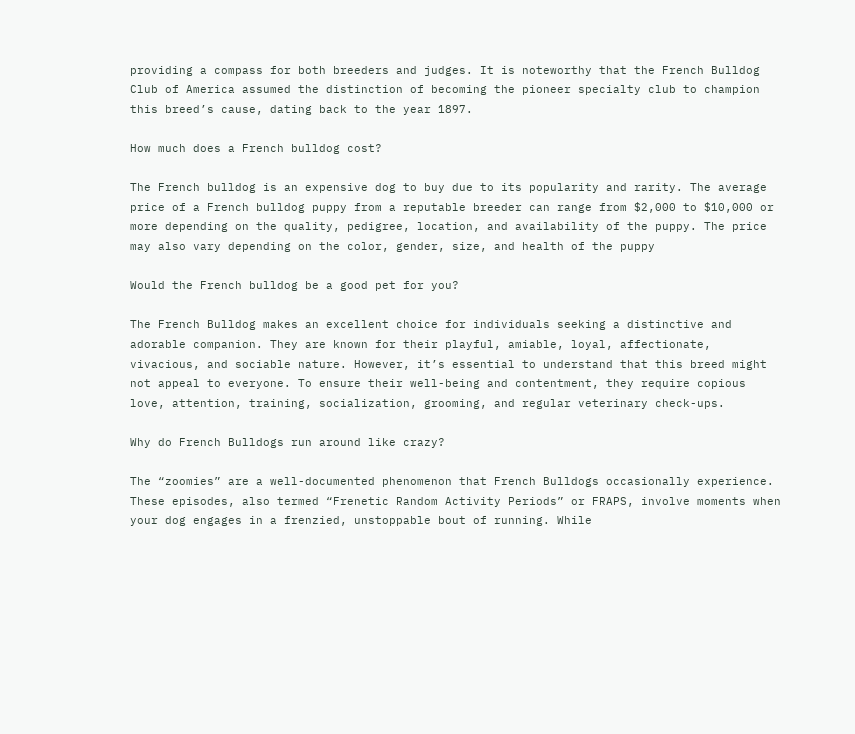providing a compass for both breeders and judges. It is noteworthy that the French Bulldog Club of America assumed the distinction of becoming the pioneer specialty club to champion this breed’s cause, dating back to the year 1897.

How much does a French bulldog cost?

The French bulldog is an expensive dog to buy due to its popularity and rarity. The average price of a French bulldog puppy from a reputable breeder can range from $2,000 to $10,000 or more depending on the quality, pedigree, location, and availability of the puppy. The price may also vary depending on the color, gender, size, and health of the puppy

Would the French bulldog be a good pet for you?

The French Bulldog makes an excellent choice for individuals seeking a distinctive and adorable companion. They are known for their playful, amiable, loyal, affectionate, vivacious, and sociable nature. However, it’s essential to understand that this breed might not appeal to everyone. To ensure their well-being and contentment, they require copious love, attention, training, socialization, grooming, and regular veterinary check-ups.

Why do French Bulldogs run around like crazy?

The “zoomies” are a well-documented phenomenon that French Bulldogs occasionally experience. These episodes, also termed “Frenetic Random Activity Periods” or FRAPS, involve moments when your dog engages in a frenzied, unstoppable bout of running. While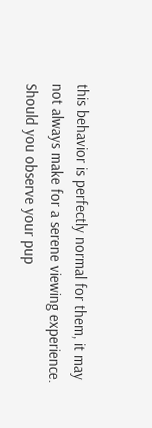this behavior is perfectly normal for them, it may not always make for a serene viewing experience. Should you observe your pup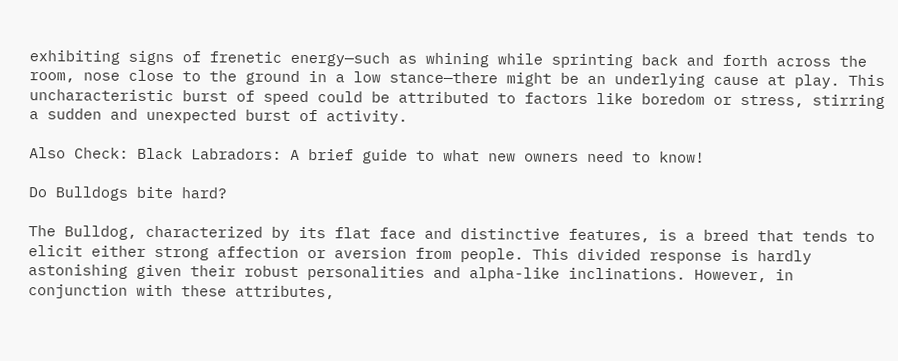exhibiting signs of frenetic energy—such as whining while sprinting back and forth across the room, nose close to the ground in a low stance—there might be an underlying cause at play. This uncharacteristic burst of speed could be attributed to factors like boredom or stress, stirring a sudden and unexpected burst of activity.

Also Check: Black Labradors: A brief guide to what new owners need to know!

Do Bulldogs bite hard?

The Bulldog, characterized by its flat face and distinctive features, is a breed that tends to elicit either strong affection or aversion from people. This divided response is hardly astonishing given their robust personalities and alpha-like inclinations. However, in conjunction with these attributes,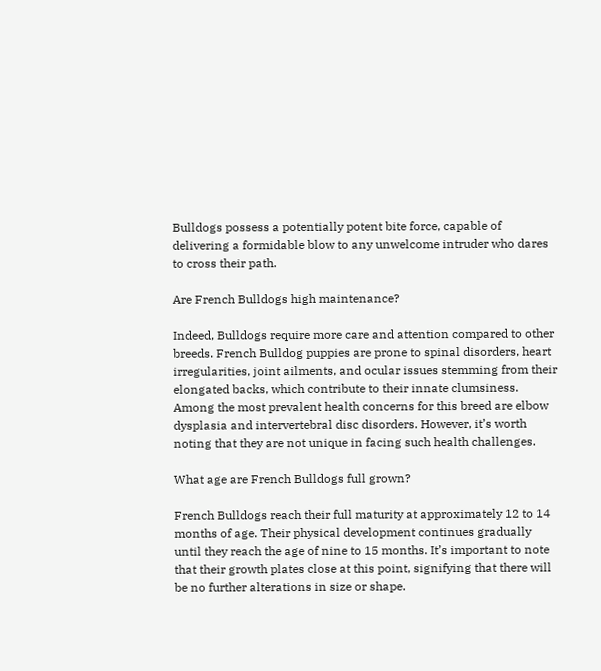Bulldogs possess a potentially potent bite force, capable of delivering a formidable blow to any unwelcome intruder who dares to cross their path.

Are French Bulldogs high maintenance?

Indeed, Bulldogs require more care and attention compared to other breeds. French Bulldog puppies are prone to spinal disorders, heart irregularities, joint ailments, and ocular issues stemming from their elongated backs, which contribute to their innate clumsiness. Among the most prevalent health concerns for this breed are elbow dysplasia and intervertebral disc disorders. However, it’s worth noting that they are not unique in facing such health challenges.

What age are French Bulldogs full grown?

French Bulldogs reach their full maturity at approximately 12 to 14 months of age. Their physical development continues gradually until they reach the age of nine to 15 months. It’s important to note that their growth plates close at this point, signifying that there will be no further alterations in size or shape.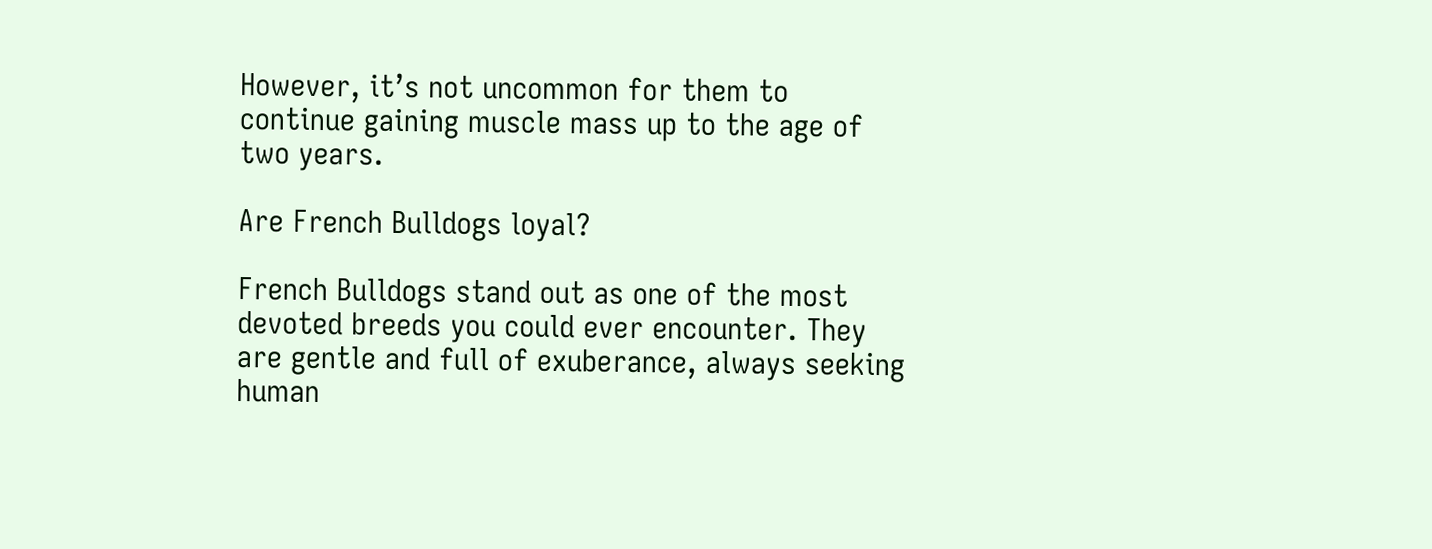However, it’s not uncommon for them to continue gaining muscle mass up to the age of two years.

Are French Bulldogs loyal?

French Bulldogs stand out as one of the most devoted breeds you could ever encounter. They are gentle and full of exuberance, always seeking human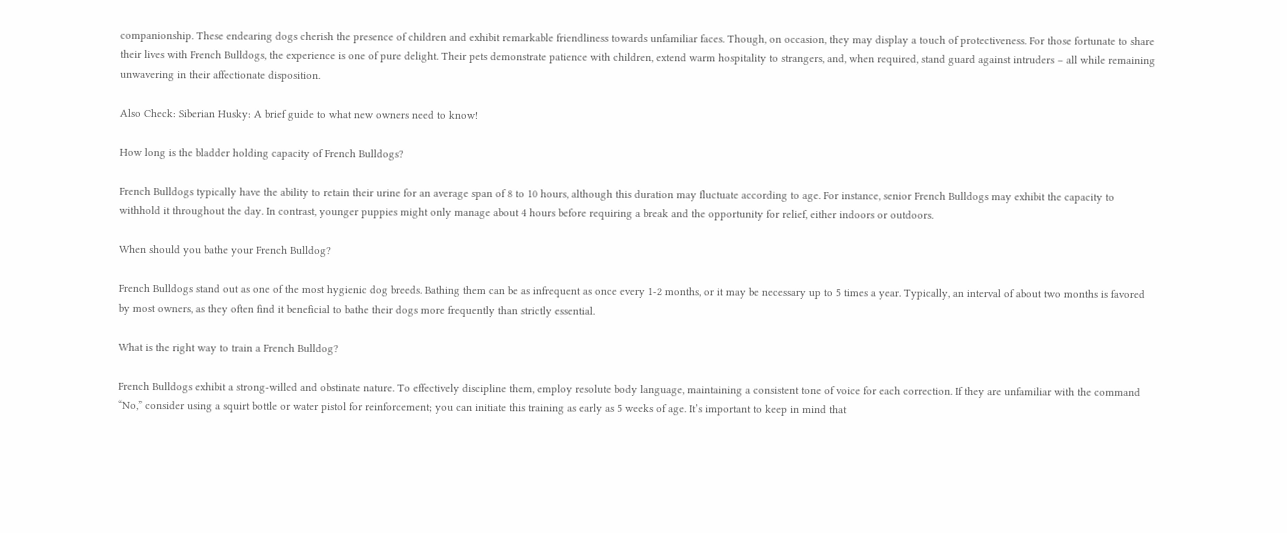companionship. These endearing dogs cherish the presence of children and exhibit remarkable friendliness towards unfamiliar faces. Though, on occasion, they may display a touch of protectiveness. For those fortunate to share their lives with French Bulldogs, the experience is one of pure delight. Their pets demonstrate patience with children, extend warm hospitality to strangers, and, when required, stand guard against intruders – all while remaining unwavering in their affectionate disposition.

Also Check: Siberian Husky: A brief guide to what new owners need to know!

How long is the bladder holding capacity of French Bulldogs?

French Bulldogs typically have the ability to retain their urine for an average span of 8 to 10 hours, although this duration may fluctuate according to age. For instance, senior French Bulldogs may exhibit the capacity to withhold it throughout the day. In contrast, younger puppies might only manage about 4 hours before requiring a break and the opportunity for relief, either indoors or outdoors.

When should you bathe your French Bulldog?

French Bulldogs stand out as one of the most hygienic dog breeds. Bathing them can be as infrequent as once every 1-2 months, or it may be necessary up to 5 times a year. Typically, an interval of about two months is favored by most owners, as they often find it beneficial to bathe their dogs more frequently than strictly essential.

What is the right way to train a French Bulldog?

French Bulldogs exhibit a strong-willed and obstinate nature. To effectively discipline them, employ resolute body language, maintaining a consistent tone of voice for each correction. If they are unfamiliar with the command “No,” consider using a squirt bottle or water pistol for reinforcement; you can initiate this training as early as 5 weeks of age. It’s important to keep in mind that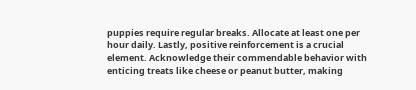puppies require regular breaks. Allocate at least one per hour daily. Lastly, positive reinforcement is a crucial element. Acknowledge their commendable behavior with enticing treats like cheese or peanut butter, making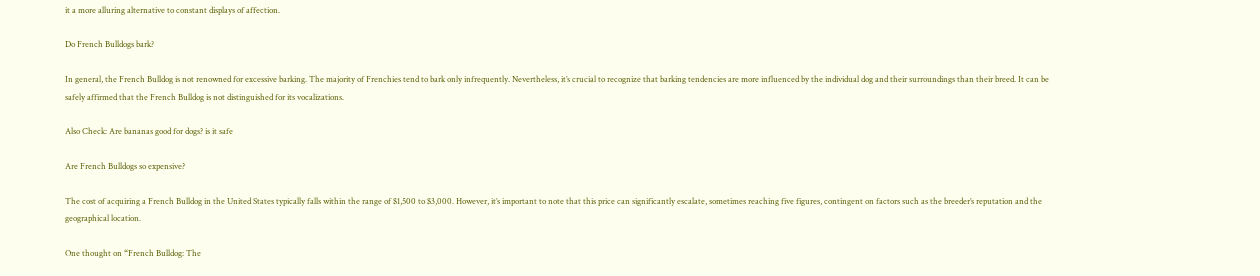it a more alluring alternative to constant displays of affection.

Do French Bulldogs bark?

In general, the French Bulldog is not renowned for excessive barking. The majority of Frenchies tend to bark only infrequently. Nevertheless, it’s crucial to recognize that barking tendencies are more influenced by the individual dog and their surroundings than their breed. It can be safely affirmed that the French Bulldog is not distinguished for its vocalizations.

Also Check: Are bananas good for dogs? is it safe

Are French Bulldogs so expensive?

The cost of acquiring a French Bulldog in the United States typically falls within the range of $1,500 to $3,000. However, it’s important to note that this price can significantly escalate, sometimes reaching five figures, contingent on factors such as the breeder’s reputation and the geographical location.

One thought on “French Bulldog: The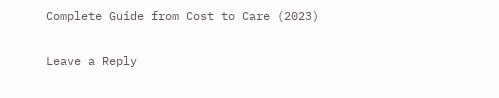Complete Guide from Cost to Care (2023)

Leave a Reply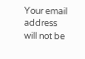Your email address will not be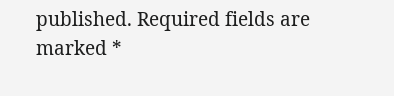published. Required fields are marked *